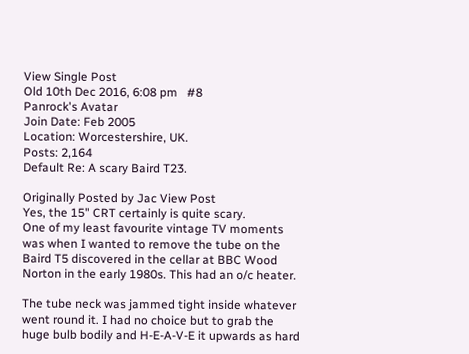View Single Post
Old 10th Dec 2016, 6:08 pm   #8
Panrock's Avatar
Join Date: Feb 2005
Location: Worcestershire, UK.
Posts: 2,164
Default Re: A scary Baird T23.

Originally Posted by Jac View Post
Yes, the 15" CRT certainly is quite scary.
One of my least favourite vintage TV moments was when I wanted to remove the tube on the Baird T5 discovered in the cellar at BBC Wood Norton in the early 1980s. This had an o/c heater.

The tube neck was jammed tight inside whatever went round it. I had no choice but to grab the huge bulb bodily and H-E-A-V-E it upwards as hard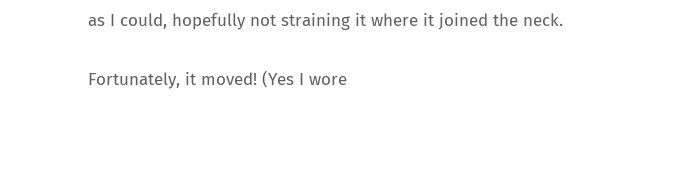as I could, hopefully not straining it where it joined the neck.

Fortunately, it moved! (Yes I wore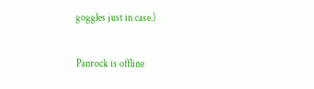goggles just in case.)

Panrock is offline